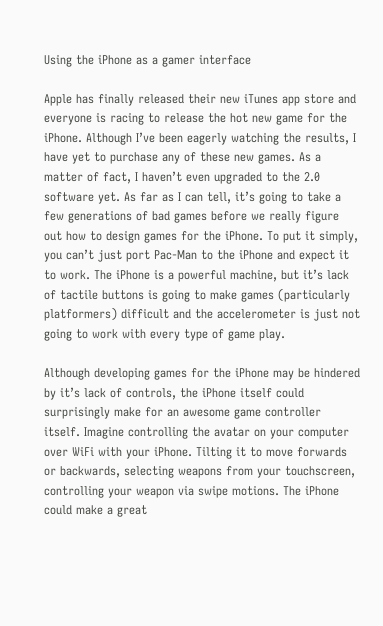Using the iPhone as a gamer interface

Apple has finally released their new iTunes app store and everyone is racing to release the hot new game for the iPhone. Although I’ve been eagerly watching the results, I have yet to purchase any of these new games. As a matter of fact, I haven’t even upgraded to the 2.0 software yet. As far as I can tell, it’s going to take a few generations of bad games before we really figure out how to design games for the iPhone. To put it simply, you can’t just port Pac-Man to the iPhone and expect it to work. The iPhone is a powerful machine, but it’s lack of tactile buttons is going to make games (particularly platformers) difficult and the accelerometer is just not going to work with every type of game play.

Although developing games for the iPhone may be hindered by it’s lack of controls, the iPhone itself could surprisingly make for an awesome game controller itself. Imagine controlling the avatar on your computer over WiFi with your iPhone. Tilting it to move forwards or backwards, selecting weapons from your touchscreen, controlling your weapon via swipe motions. The iPhone could make a great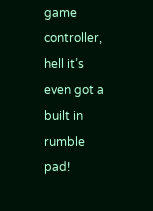game controller, hell it’s even got a built in rumble pad!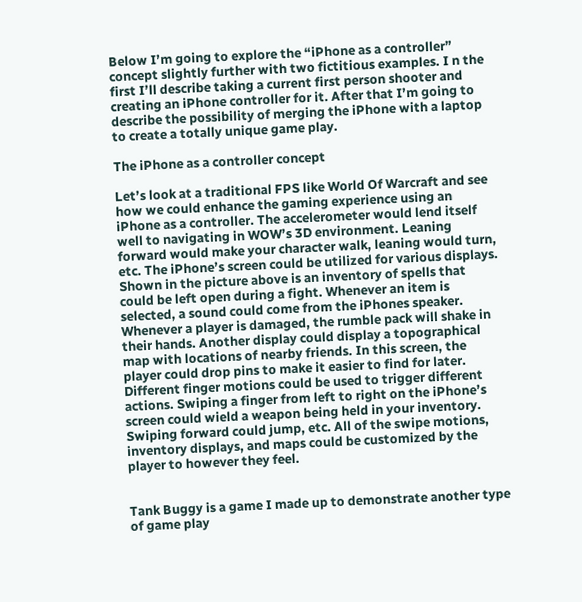Below I’m going to explore the “iPhone as a controller” concept slightly further with two fictitious examples. I n the first I’ll describe taking a current first person shooter and creating an iPhone controller for it. After that I’m going to describe the possibility of merging the iPhone with a laptop to create a totally unique game play.

The iPhone as a controller concept

Let’s look at a traditional FPS like World Of Warcraft and see how we could enhance the gaming experience using an iPhone as a controller. The accelerometer would lend itself well to navigating in WOW’s 3D environment. Leaning forward would make your character walk, leaning would turn, etc. The iPhone’s screen could be utilized for various displays. Shown in the picture above is an inventory of spells that could be left open during a fight. Whenever an item is selected, a sound could come from the iPhones speaker. Whenever a player is damaged, the rumble pack will shake in their hands. Another display could display a topographical map with locations of nearby friends. In this screen, the player could drop pins to make it easier to find for later. Different finger motions could be used to trigger different actions. Swiping a finger from left to right on the iPhone’s screen could wield a weapon being held in your inventory. Swiping forward could jump, etc. All of the swipe motions, inventory displays, and maps could be customized by the player to however they feel.


Tank Buggy is a game I made up to demonstrate another type of game play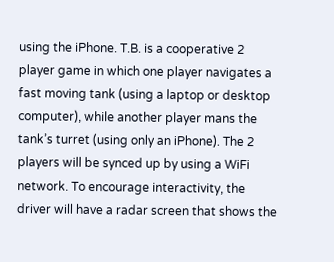using the iPhone. T.B. is a cooperative 2 player game in which one player navigates a fast moving tank (using a laptop or desktop computer), while another player mans the tank’s turret (using only an iPhone). The 2 players will be synced up by using a WiFi network. To encourage interactivity, the driver will have a radar screen that shows the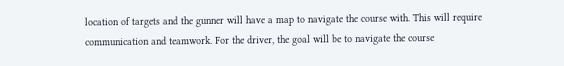location of targets and the gunner will have a map to navigate the course with. This will require communication and teamwork. For the driver, the goal will be to navigate the course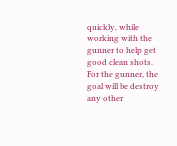quickly, while working with the gunner to help get good clean shots. For the gunner, the goal will be destroy any other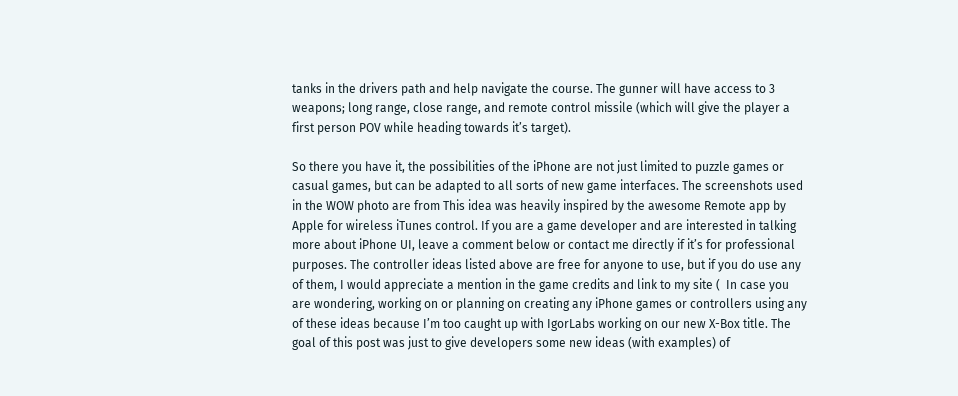tanks in the drivers path and help navigate the course. The gunner will have access to 3 weapons; long range, close range, and remote control missile (which will give the player a first person POV while heading towards it’s target).

So there you have it, the possibilities of the iPhone are not just limited to puzzle games or casual games, but can be adapted to all sorts of new game interfaces. The screenshots used  in the WOW photo are from This idea was heavily inspired by the awesome Remote app by Apple for wireless iTunes control. If you are a game developer and are interested in talking more about iPhone UI, leave a comment below or contact me directly if it’s for professional purposes. The controller ideas listed above are free for anyone to use, but if you do use any of them, I would appreciate a mention in the game credits and link to my site (  In case you are wondering, working on or planning on creating any iPhone games or controllers using any of these ideas because I’m too caught up with IgorLabs working on our new X-Box title. The goal of this post was just to give developers some new ideas (with examples) of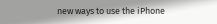new ways to use the iPhone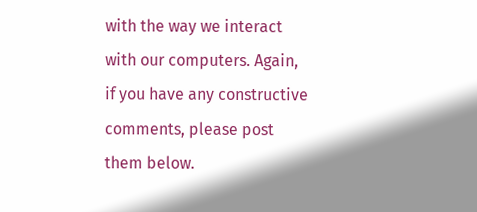with the way we interact with our computers. Again, if you have any constructive comments, please post them below.